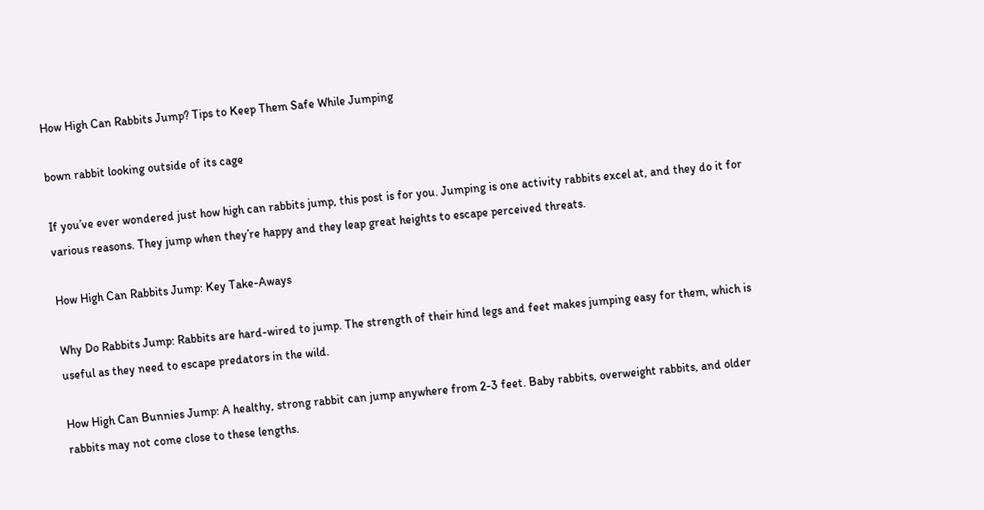How High Can Rabbits Jump? Tips to Keep Them Safe While Jumping

bown rabbit looking outside of its cage

If you’ve ever wondered just how high can rabbits jump, this post is for you. Jumping is one activity rabbits excel at, and they do it for various reasons. They jump when they’re happy and they leap great heights to escape perceived threats.

How High Can Rabbits Jump: Key Take-Aways

Why Do Rabbits Jump: Rabbits are hard-wired to jump. The strength of their hind legs and feet makes jumping easy for them, which is useful as they need to escape predators in the wild.

How High Can Bunnies Jump: A healthy, strong rabbit can jump anywhere from 2-3 feet. Baby rabbits, overweight rabbits, and older rabbits may not come close to these lengths.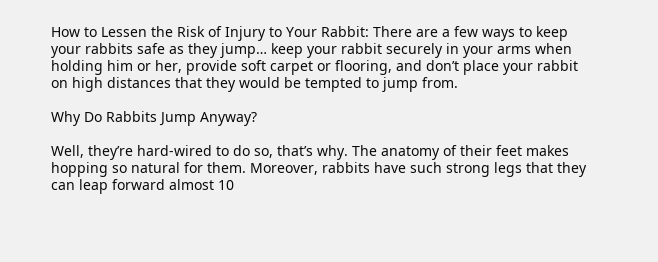How to Lessen the Risk of Injury to Your Rabbit: There are a few ways to keep your rabbits safe as they jump… keep your rabbit securely in your arms when holding him or her, provide soft carpet or flooring, and don’t place your rabbit on high distances that they would be tempted to jump from.

Why Do Rabbits Jump Anyway?

Well, they’re hard-wired to do so, that’s why. The anatomy of their feet makes hopping so natural for them. Moreover, rabbits have such strong legs that they can leap forward almost 10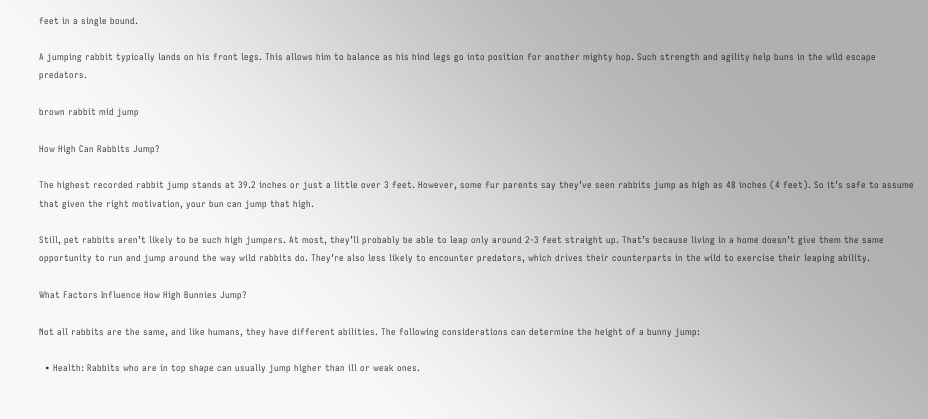feet in a single bound.

A jumping rabbit typically lands on his front legs. This allows him to balance as his hind legs go into position for another mighty hop. Such strength and agility help buns in the wild escape predators.

brown rabbit mid jump

How High Can Rabbits Jump?

The highest recorded rabbit jump stands at 39.2 inches or just a little over 3 feet. However, some fur parents say they’ve seen rabbits jump as high as 48 inches (4 feet). So it’s safe to assume that given the right motivation, your bun can jump that high.

Still, pet rabbits aren’t likely to be such high jumpers. At most, they’ll probably be able to leap only around 2-3 feet straight up. That’s because living in a home doesn’t give them the same opportunity to run and jump around the way wild rabbits do. They’re also less likely to encounter predators, which drives their counterparts in the wild to exercise their leaping ability.

What Factors Influence How High Bunnies Jump?

Not all rabbits are the same, and like humans, they have different abilities. The following considerations can determine the height of a bunny jump:

  • Health: Rabbits who are in top shape can usually jump higher than ill or weak ones.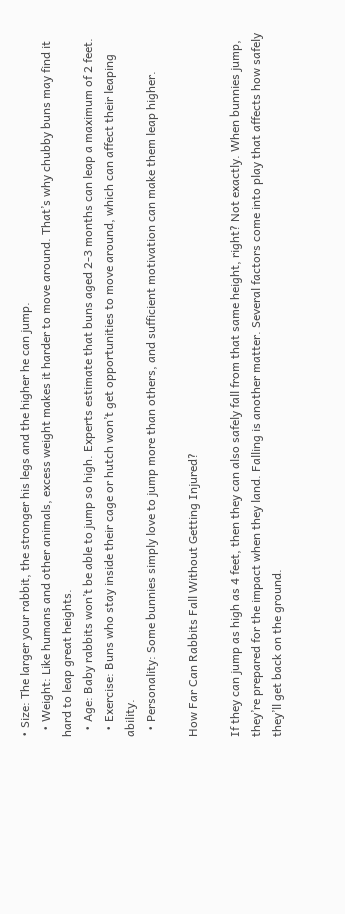• Size: The larger your rabbit, the stronger his legs and the higher he can jump.
  • Weight: Like humans and other animals, excess weight makes it harder to move around. That’s why chubby buns may find it hard to leap great heights.
  • Age: Baby rabbits won’t be able to jump so high. Experts estimate that buns aged 2-3 months can leap a maximum of 2 feet.
  • Exercise: Buns who stay inside their cage or hutch won’t get opportunities to move around, which can affect their leaping ability.
  • Personality: Some bunnies simply love to jump more than others, and sufficient motivation can make them leap higher.

How Far Can Rabbits Fall Without Getting Injured?

If they can jump as high as 4 feet, then they can also safely fall from that same height, right? Not exactly. When bunnies jump, they’re prepared for the impact when they land. Falling is another matter. Several factors come into play that affects how safely they’ll get back on the ground.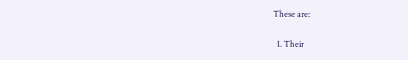These are:

  1. Their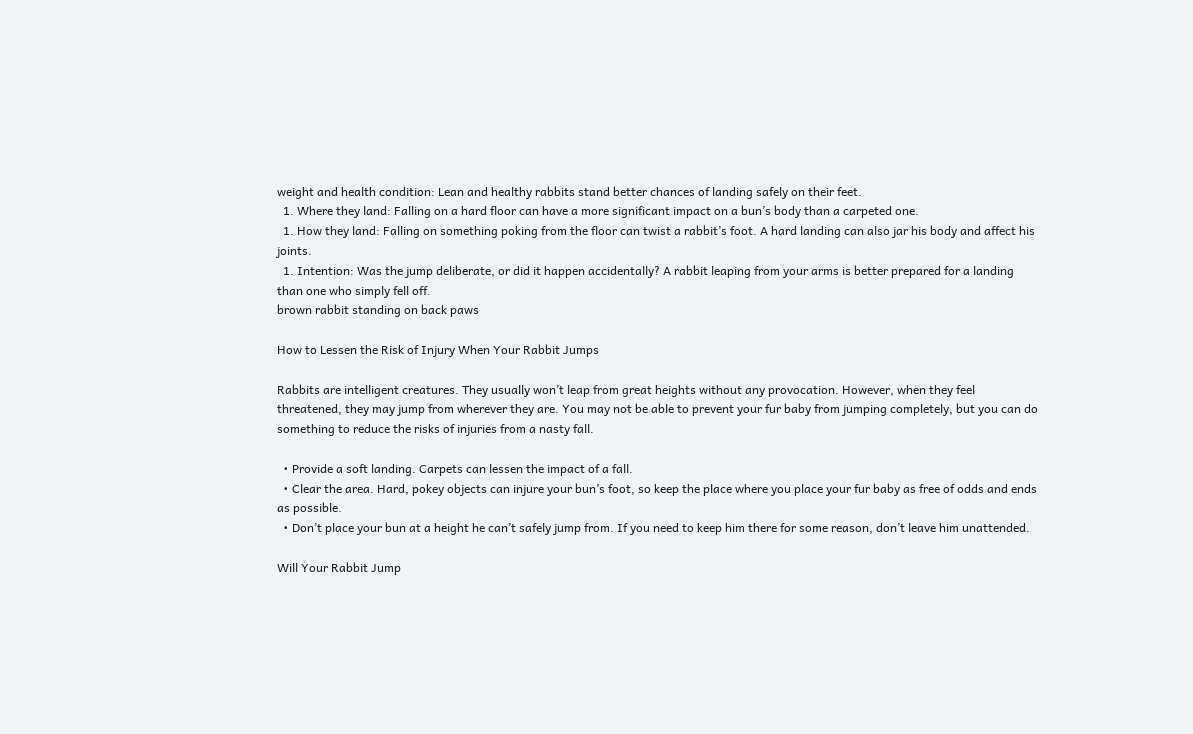weight and health condition: Lean and healthy rabbits stand better chances of landing safely on their feet.
  1. Where they land: Falling on a hard floor can have a more significant impact on a bun’s body than a carpeted one.
  1. How they land: Falling on something poking from the floor can twist a rabbit’s foot. A hard landing can also jar his body and affect his joints.
  1. Intention: Was the jump deliberate, or did it happen accidentally? A rabbit leaping from your arms is better prepared for a landing than one who simply fell off.
brown rabbit standing on back paws

How to Lessen the Risk of Injury When Your Rabbit Jumps

Rabbits are intelligent creatures. They usually won’t leap from great heights without any provocation. However, when they feel threatened, they may jump from wherever they are. You may not be able to prevent your fur baby from jumping completely, but you can do something to reduce the risks of injuries from a nasty fall.

  • Provide a soft landing. Carpets can lessen the impact of a fall.
  • Clear the area. Hard, pokey objects can injure your bun’s foot, so keep the place where you place your fur baby as free of odds and ends as possible.
  • Don’t place your bun at a height he can’t safely jump from. If you need to keep him there for some reason, don’t leave him unattended.

Will Your Rabbit Jump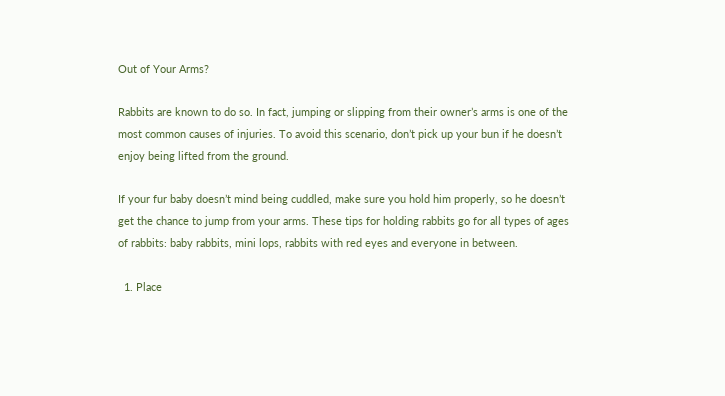Out of Your Arms?

Rabbits are known to do so. In fact, jumping or slipping from their owner’s arms is one of the most common causes of injuries. To avoid this scenario, don’t pick up your bun if he doesn’t enjoy being lifted from the ground.

If your fur baby doesn’t mind being cuddled, make sure you hold him properly, so he doesn’t get the chance to jump from your arms. These tips for holding rabbits go for all types of ages of rabbits: baby rabbits, mini lops, rabbits with red eyes and everyone in between.

  1. Place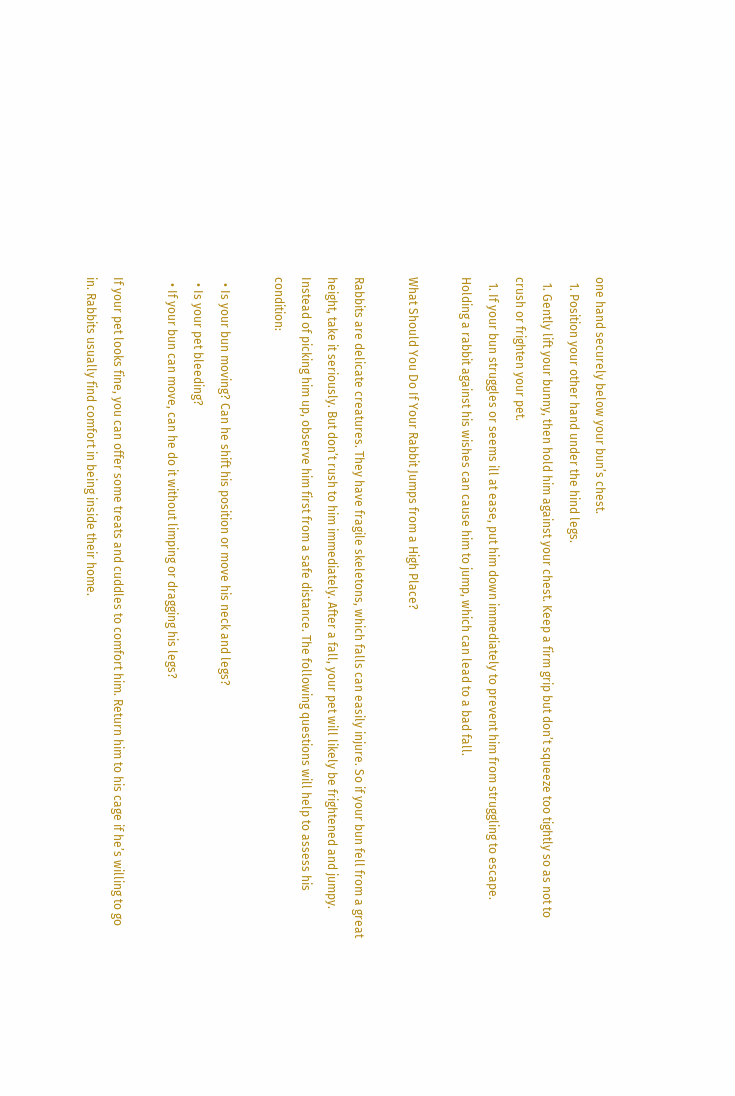one hand securely below your bun’s chest.
  1. Position your other hand under the hind legs.
  1. Gently lift your bunny, then hold him against your chest. Keep a firm grip but don’t squeeze too tightly so as not to crush or frighten your pet.
  1. If your bun struggles or seems ill at ease, put him down immediately to prevent him from struggling to escape. Holding a rabbit against his wishes can cause him to jump, which can lead to a bad fall.

What Should You Do If Your Rabbit Jumps from a High Place?

Rabbits are delicate creatures. They have fragile skeletons, which falls can easily injure. So if your bun fell from a great height, take it seriously. But don’t rush to him immediately. After a fall, your pet will likely be frightened and jumpy. Instead of picking him up, observe him first from a safe distance. The following questions will help to assess his condition:

  • Is your bun moving? Can he shift his position or move his neck and legs?
  • Is your pet bleeding?
  • If your bun can move, can he do it without limping or dragging his legs?

If your pet looks fine, you can offer some treats and cuddles to comfort him. Return him to his cage if he’s willing to go in. Rabbits usually find comfort in being inside their home.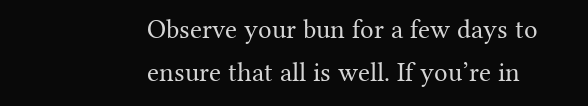Observe your bun for a few days to ensure that all is well. If you’re in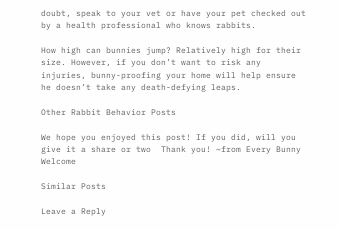doubt, speak to your vet or have your pet checked out by a health professional who knows rabbits.

How high can bunnies jump? Relatively high for their size. However, if you don’t want to risk any injuries, bunny-proofing your home will help ensure he doesn’t take any death-defying leaps.

Other Rabbit Behavior Posts

We hope you enjoyed this post! If you did, will you give it a share or two  Thank you! ~from Every Bunny Welcome

Similar Posts

Leave a Reply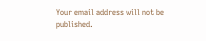Your email address will not be published.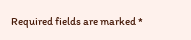Required fields are marked *